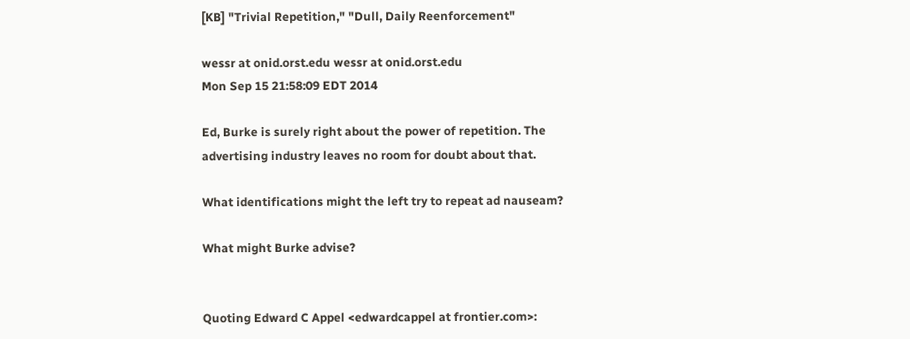[KB] "Trivial Repetition," "Dull, Daily Reenforcement"

wessr at onid.orst.edu wessr at onid.orst.edu
Mon Sep 15 21:58:09 EDT 2014

Ed, Burke is surely right about the power of repetition. The
advertising industry leaves no room for doubt about that.

What identifications might the left try to repeat ad nauseam?

What might Burke advise?


Quoting Edward C Appel <edwardcappel at frontier.com>: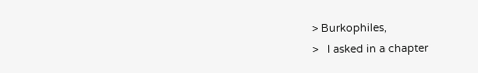> Burkophiles,
>   I asked in a chapter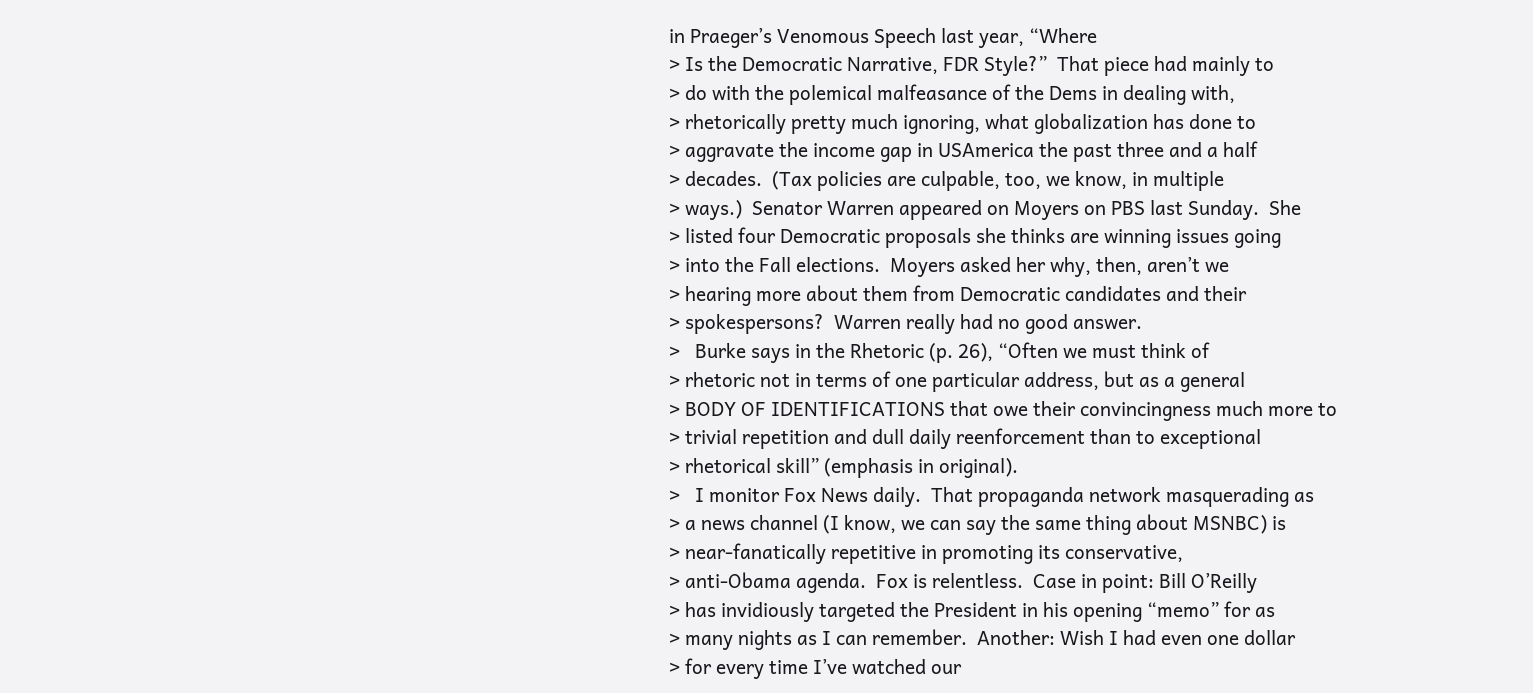in Praeger’s Venomous Speech last year, “Where
> Is the Democratic Narrative, FDR Style?”  That piece had mainly to
> do with the polemical malfeasance of the Dems in dealing with,
> rhetorically pretty much ignoring, what globalization has done to
> aggravate the income gap in USAmerica the past three and a half
> decades.  (Tax policies are culpable, too, we know, in multiple
> ways.)  Senator Warren appeared on Moyers on PBS last Sunday.  She
> listed four Democratic proposals she thinks are winning issues going
> into the Fall elections.  Moyers asked her why, then, aren’t we
> hearing more about them from Democratic candidates and their
> spokespersons?  Warren really had no good answer.
>   Burke says in the Rhetoric (p. 26), “Often we must think of
> rhetoric not in terms of one particular address, but as a general
> BODY OF IDENTIFICATIONS that owe their convincingness much more to
> trivial repetition and dull daily reenforcement than to exceptional
> rhetorical skill” (emphasis in original).
>   I monitor Fox News daily.  That propaganda network masquerading as
> a news channel (I know, we can say the same thing about MSNBC) is
> near-fanatically repetitive in promoting its conservative,
> anti-Obama agenda.  Fox is relentless.  Case in point: Bill O’Reilly
> has invidiously targeted the President in his opening “memo” for as
> many nights as I can remember.  Another: Wish I had even one dollar
> for every time I’ve watched our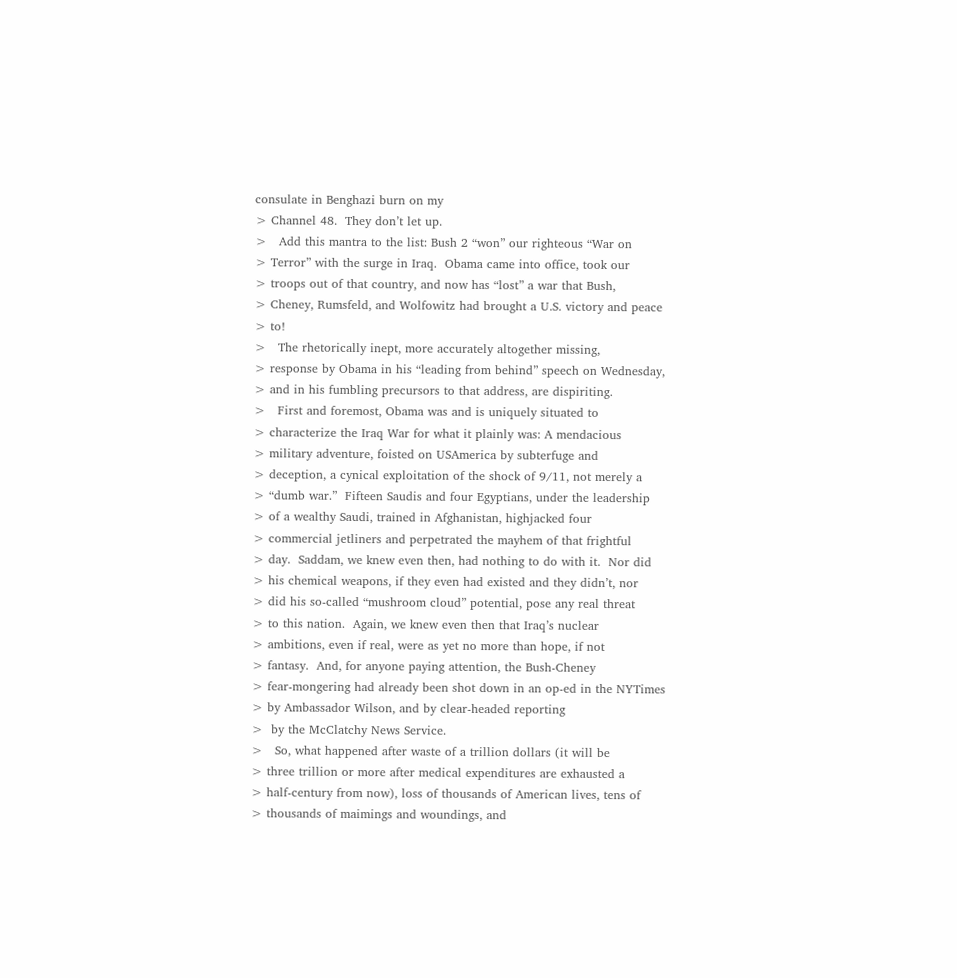consulate in Benghazi burn on my
> Channel 48.  They don’t let up.
>   Add this mantra to the list: Bush 2 “won” our righteous “War on
> Terror” with the surge in Iraq.  Obama came into office, took our
> troops out of that country, and now has “lost” a war that Bush,
> Cheney, Rumsfeld, and Wolfowitz had brought a U.S. victory and peace
> to!
>   The rhetorically inept, more accurately altogether missing,
> response by Obama in his “leading from behind” speech on Wednesday,
> and in his fumbling precursors to that address, are dispiriting.
>   First and foremost, Obama was and is uniquely situated to
> characterize the Iraq War for what it plainly was: A mendacious
> military adventure, foisted on USAmerica by subterfuge and
> deception, a cynical exploitation of the shock of 9/11, not merely a
> “dumb war.”  Fifteen Saudis and four Egyptians, under the leadership
> of a wealthy Saudi, trained in Afghanistan, highjacked four
> commercial jetliners and perpetrated the mayhem of that frightful
> day.  Saddam, we knew even then, had nothing to do with it.  Nor did
> his chemical weapons, if they even had existed and they didn’t, nor
> did his so-called “mushroom cloud” potential, pose any real threat
> to this nation.  Again, we knew even then that Iraq’s nuclear
> ambitions, even if real, were as yet no more than hope, if not
> fantasy.  And, for anyone paying attention, the Bush-Cheney
> fear-mongering had already been shot down in an op-ed in the NYTimes
> by Ambassador Wilson, and by clear-headed reporting
>  by the McClatchy News Service.
>   So, what happened after waste of a trillion dollars (it will be
> three trillion or more after medical expenditures are exhausted a
> half-century from now), loss of thousands of American lives, tens of
> thousands of maimings and woundings, and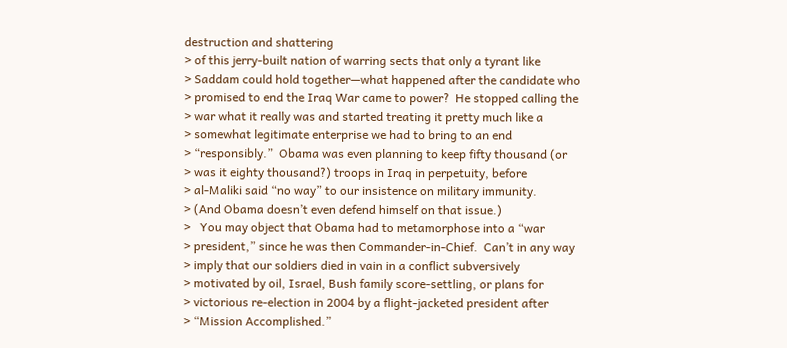destruction and shattering
> of this jerry-built nation of warring sects that only a tyrant like
> Saddam could hold together—what happened after the candidate who
> promised to end the Iraq War came to power?  He stopped calling the
> war what it really was and started treating it pretty much like a
> somewhat legitimate enterprise we had to bring to an end
> “responsibly.”  Obama was even planning to keep fifty thousand (or
> was it eighty thousand?) troops in Iraq in perpetuity, before
> al-Maliki said “no way” to our insistence on military immunity.
> (And Obama doesn’t even defend himself on that issue.)
>   You may object that Obama had to metamorphose into a “war
> president,” since he was then Commander-in-Chief.  Can’t in any way
> imply that our soldiers died in vain in a conflict subversively
> motivated by oil, Israel, Bush family score-settling, or plans for
> victorious re-election in 2004 by a flight-jacketed president after
> “Mission Accomplished.”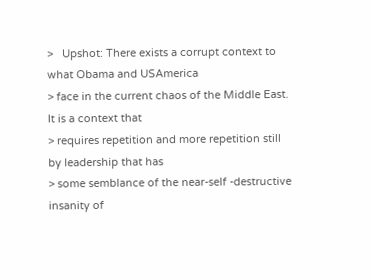>   Upshot: There exists a corrupt context to what Obama and USAmerica
> face in the current chaos of the Middle East.  It is a context that
> requires repetition and more repetition still by leadership that has
> some semblance of the near-self -destructive insanity of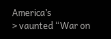America’s
> vaunted “War on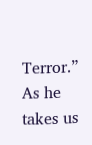Terror.”  As he takes us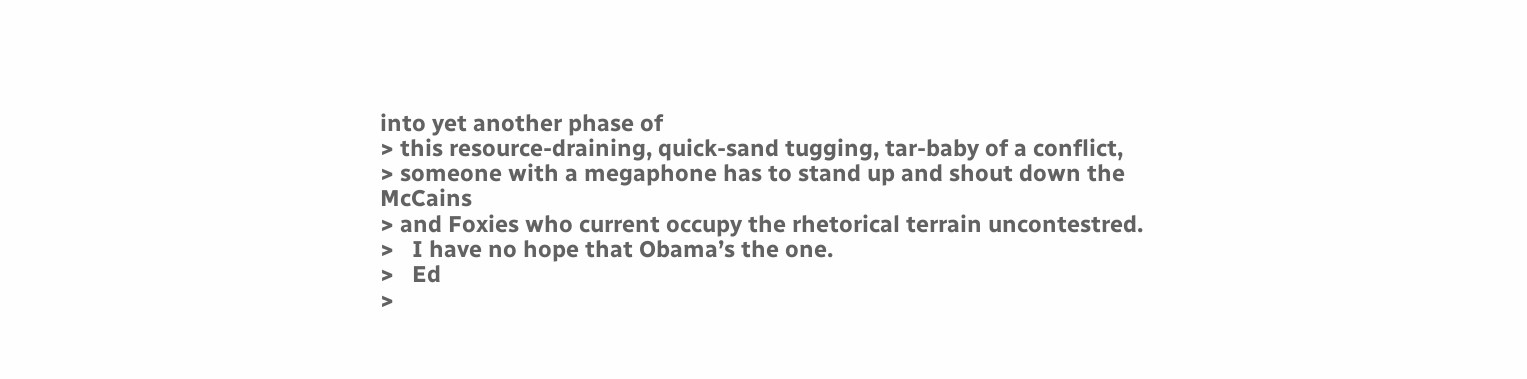into yet another phase of
> this resource-draining, quick-sand tugging, tar-baby of a conflict,
> someone with a megaphone has to stand up and shout down the McCains
> and Foxies who current occupy the rhetorical terrain uncontestred.
>   I have no hope that Obama’s the one.
>   Ed
>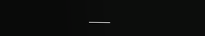___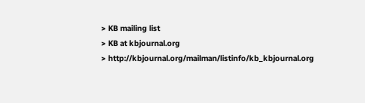> KB mailing list
> KB at kbjournal.org
> http://kbjournal.org/mailman/listinfo/kb_kbjournal.org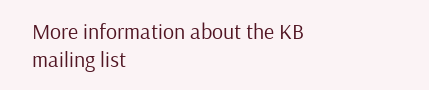More information about the KB mailing list